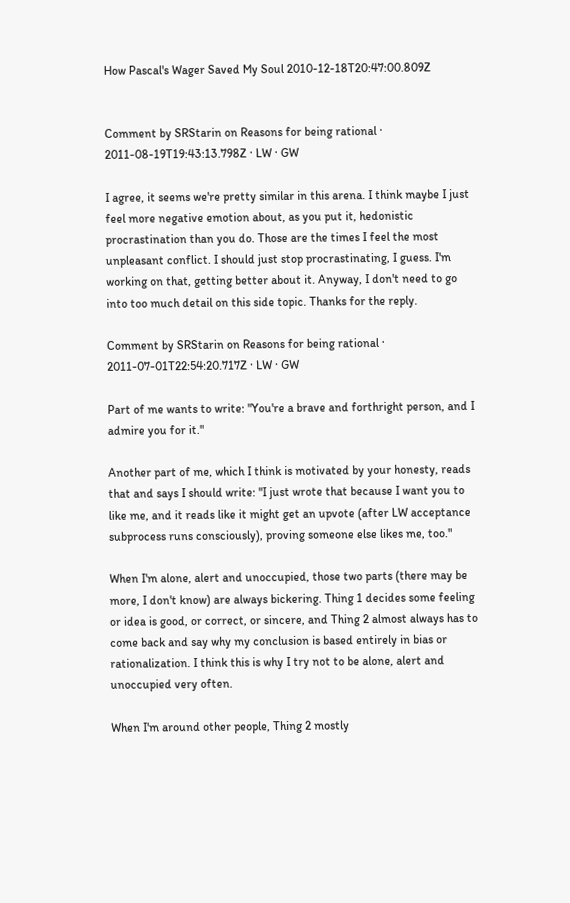How Pascal's Wager Saved My Soul 2010-12-18T20:47:00.809Z


Comment by SRStarin on Reasons for being rational · 2011-08-19T19:43:13.798Z · LW · GW

I agree, it seems we're pretty similar in this arena. I think maybe I just feel more negative emotion about, as you put it, hedonistic procrastination than you do. Those are the times I feel the most unpleasant conflict. I should just stop procrastinating, I guess. I'm working on that, getting better about it. Anyway, I don't need to go into too much detail on this side topic. Thanks for the reply.

Comment by SRStarin on Reasons for being rational · 2011-07-01T22:54:20.717Z · LW · GW

Part of me wants to write: "You're a brave and forthright person, and I admire you for it."

Another part of me, which I think is motivated by your honesty, reads that and says I should write: "I just wrote that because I want you to like me, and it reads like it might get an upvote (after LW acceptance subprocess runs consciously), proving someone else likes me, too."

When I'm alone, alert and unoccupied, those two parts (there may be more, I don't know) are always bickering. Thing 1 decides some feeling or idea is good, or correct, or sincere, and Thing 2 almost always has to come back and say why my conclusion is based entirely in bias or rationalization. I think this is why I try not to be alone, alert and unoccupied very often.

When I'm around other people, Thing 2 mostly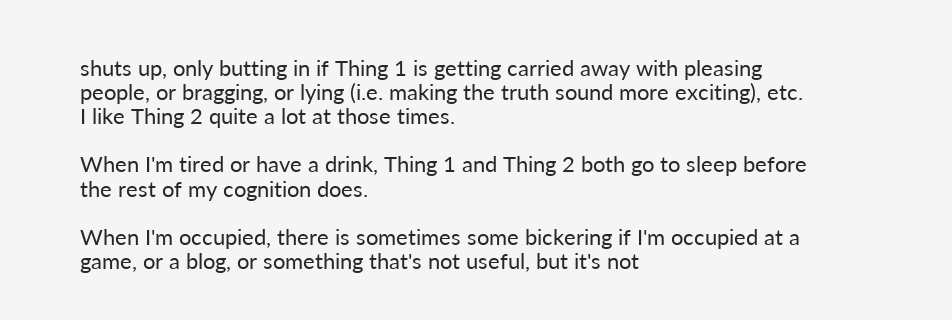shuts up, only butting in if Thing 1 is getting carried away with pleasing people, or bragging, or lying (i.e. making the truth sound more exciting), etc. I like Thing 2 quite a lot at those times.

When I'm tired or have a drink, Thing 1 and Thing 2 both go to sleep before the rest of my cognition does.

When I'm occupied, there is sometimes some bickering if I'm occupied at a game, or a blog, or something that's not useful, but it's not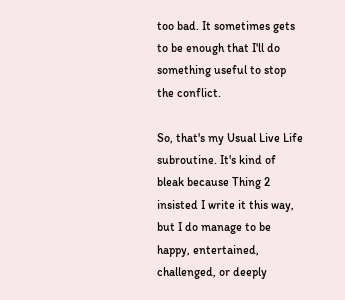too bad. It sometimes gets to be enough that I'll do something useful to stop the conflict.

So, that's my Usual Live Life subroutine. It's kind of bleak because Thing 2 insisted I write it this way, but I do manage to be happy, entertained, challenged, or deeply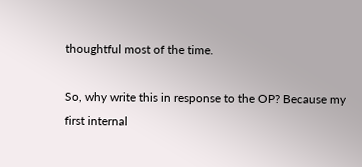thoughtful most of the time.

So, why write this in response to the OP? Because my first internal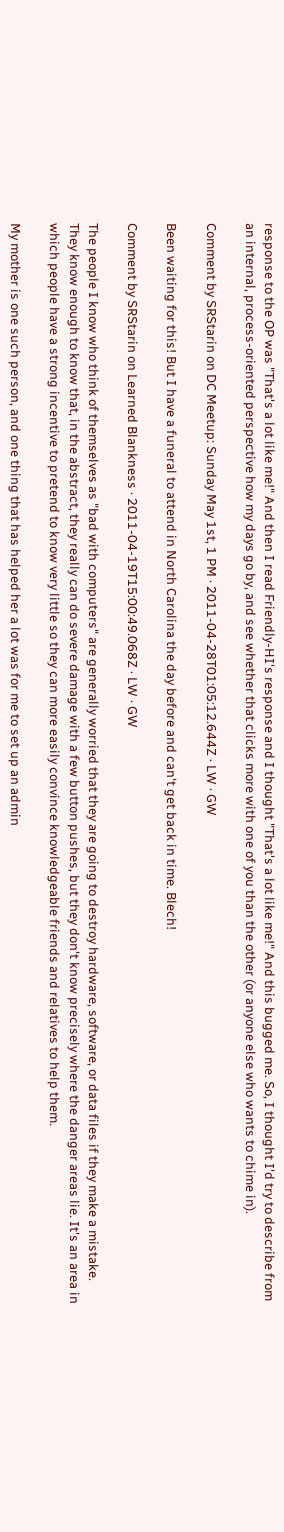response to the OP was "That's a lot like me!" And then I read Friendly-HI's response and I thought "That's a lot like me!" And this bugged me. So, I thought I'd try to describe from an internal, process-oriented perspective how my days go by, and see whether that clicks more with one of you than the other (or anyone else who wants to chime in).

Comment by SRStarin on DC Meetup: Sunday May 1st, 1 PM · 2011-04-28T01:05:12.644Z · LW · GW

Been waiting for this! But I have a funeral to attend in North Carolina the day before and can't get back in time. Blech!

Comment by SRStarin on Learned Blankness · 2011-04-19T15:00:49.068Z · LW · GW

The people I know who think of themselves as "bad with computers" are generally worried that they are going to destroy hardware, software, or data files if they make a mistake. They know enough to know that, in the abstract, they really can do severe damage with a few button pushes, but they don't know precisely where the danger areas lie. It's an area in which people have a strong incentive to pretend to know very little so they can more easily convince knowledgeable friends and relatives to help them.

My mother is one such person, and one thing that has helped her a lot was for me to set up an admin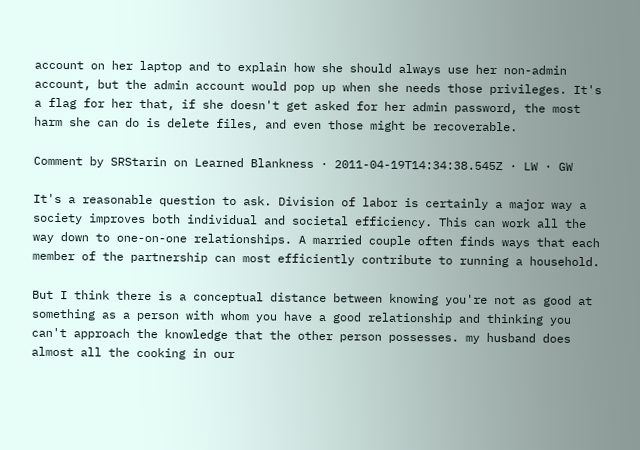account on her laptop and to explain how she should always use her non-admin account, but the admin account would pop up when she needs those privileges. It's a flag for her that, if she doesn't get asked for her admin password, the most harm she can do is delete files, and even those might be recoverable.

Comment by SRStarin on Learned Blankness · 2011-04-19T14:34:38.545Z · LW · GW

It's a reasonable question to ask. Division of labor is certainly a major way a society improves both individual and societal efficiency. This can work all the way down to one-on-one relationships. A married couple often finds ways that each member of the partnership can most efficiently contribute to running a household.

But I think there is a conceptual distance between knowing you're not as good at something as a person with whom you have a good relationship and thinking you can't approach the knowledge that the other person possesses. my husband does almost all the cooking in our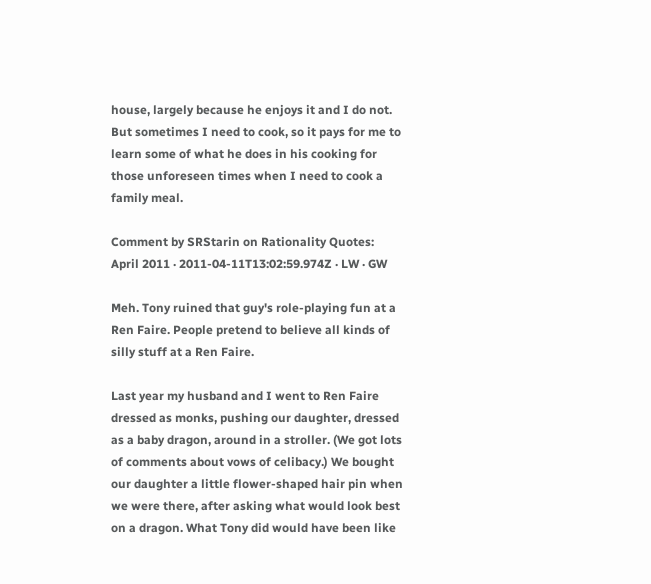house, largely because he enjoys it and I do not. But sometimes I need to cook, so it pays for me to learn some of what he does in his cooking for those unforeseen times when I need to cook a family meal.

Comment by SRStarin on Rationality Quotes: April 2011 · 2011-04-11T13:02:59.974Z · LW · GW

Meh. Tony ruined that guy's role-playing fun at a Ren Faire. People pretend to believe all kinds of silly stuff at a Ren Faire.

Last year my husband and I went to Ren Faire dressed as monks, pushing our daughter, dressed as a baby dragon, around in a stroller. (We got lots of comments about vows of celibacy.) We bought our daughter a little flower-shaped hair pin when we were there, after asking what would look best on a dragon. What Tony did would have been like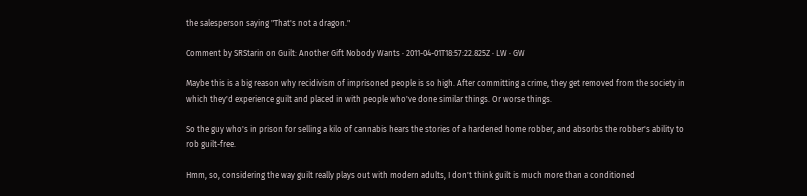the salesperson saying "That's not a dragon."

Comment by SRStarin on Guilt: Another Gift Nobody Wants · 2011-04-01T18:57:22.825Z · LW · GW

Maybe this is a big reason why recidivism of imprisoned people is so high. After committing a crime, they get removed from the society in which they'd experience guilt and placed in with people who've done similar things. Or worse things.

So the guy who's in prison for selling a kilo of cannabis hears the stories of a hardened home robber, and absorbs the robber's ability to rob guilt-free.

Hmm, so, considering the way guilt really plays out with modern adults, I don't think guilt is much more than a conditioned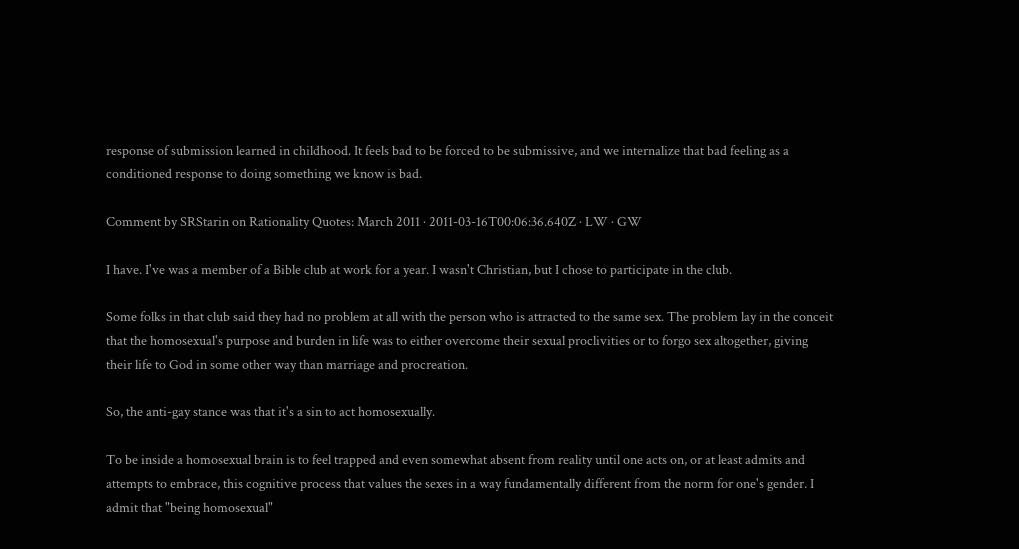response of submission learned in childhood. It feels bad to be forced to be submissive, and we internalize that bad feeling as a conditioned response to doing something we know is bad.

Comment by SRStarin on Rationality Quotes: March 2011 · 2011-03-16T00:06:36.640Z · LW · GW

I have. I've was a member of a Bible club at work for a year. I wasn't Christian, but I chose to participate in the club.

Some folks in that club said they had no problem at all with the person who is attracted to the same sex. The problem lay in the conceit that the homosexual's purpose and burden in life was to either overcome their sexual proclivities or to forgo sex altogether, giving their life to God in some other way than marriage and procreation.

So, the anti-gay stance was that it's a sin to act homosexually.

To be inside a homosexual brain is to feel trapped and even somewhat absent from reality until one acts on, or at least admits and attempts to embrace, this cognitive process that values the sexes in a way fundamentally different from the norm for one's gender. I admit that "being homosexual"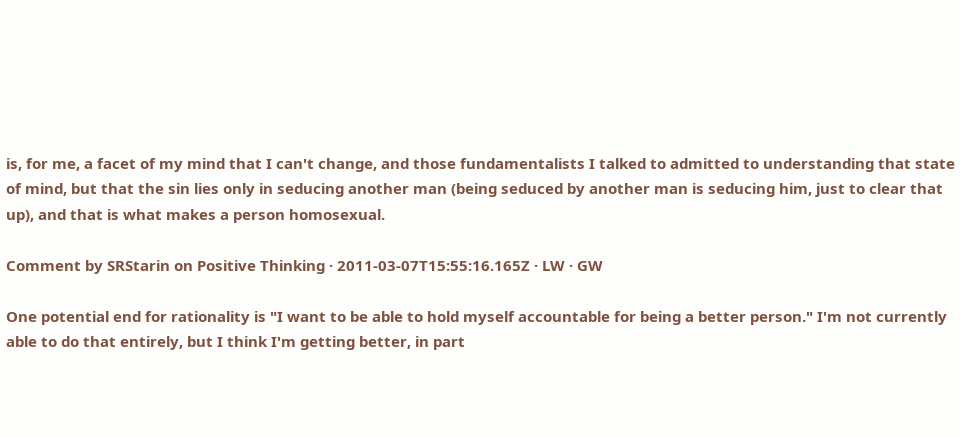is, for me, a facet of my mind that I can't change, and those fundamentalists I talked to admitted to understanding that state of mind, but that the sin lies only in seducing another man (being seduced by another man is seducing him, just to clear that up), and that is what makes a person homosexual.

Comment by SRStarin on Positive Thinking · 2011-03-07T15:55:16.165Z · LW · GW

One potential end for rationality is "I want to be able to hold myself accountable for being a better person." I'm not currently able to do that entirely, but I think I'm getting better, in part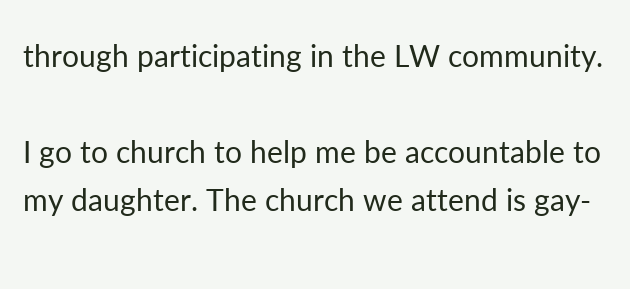through participating in the LW community.

I go to church to help me be accountable to my daughter. The church we attend is gay-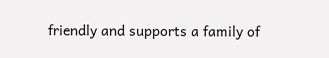friendly and supports a family of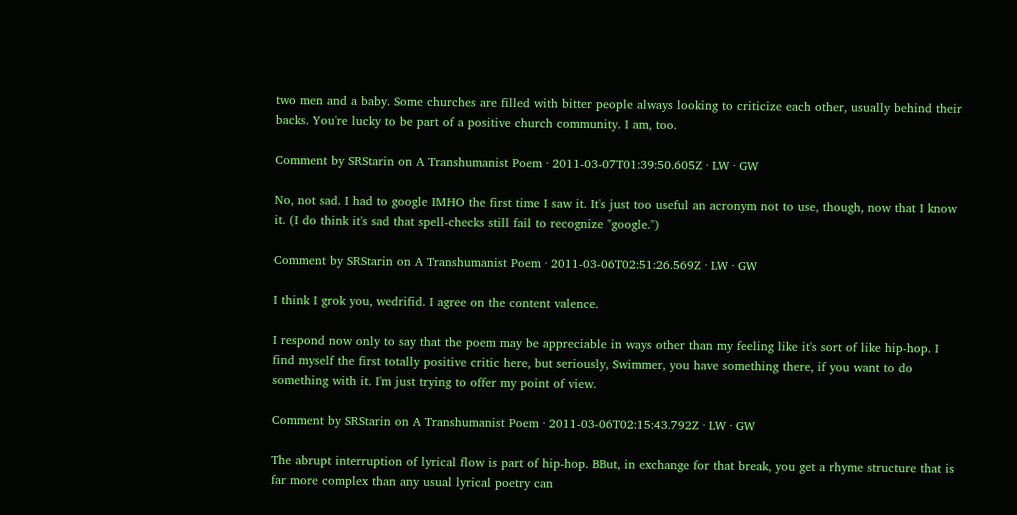two men and a baby. Some churches are filled with bitter people always looking to criticize each other, usually behind their backs. You're lucky to be part of a positive church community. I am, too.

Comment by SRStarin on A Transhumanist Poem · 2011-03-07T01:39:50.605Z · LW · GW

No, not sad. I had to google IMHO the first time I saw it. It's just too useful an acronym not to use, though, now that I know it. (I do think it's sad that spell-checks still fail to recognize "google.")

Comment by SRStarin on A Transhumanist Poem · 2011-03-06T02:51:26.569Z · LW · GW

I think I grok you, wedrifid. I agree on the content valence.

I respond now only to say that the poem may be appreciable in ways other than my feeling like it's sort of like hip-hop. I find myself the first totally positive critic here, but seriously, Swimmer, you have something there, if you want to do something with it. I'm just trying to offer my point of view.

Comment by SRStarin on A Transhumanist Poem · 2011-03-06T02:15:43.792Z · LW · GW

The abrupt interruption of lyrical flow is part of hip-hop. BBut, in exchange for that break, you get a rhyme structure that is far more complex than any usual lyrical poetry can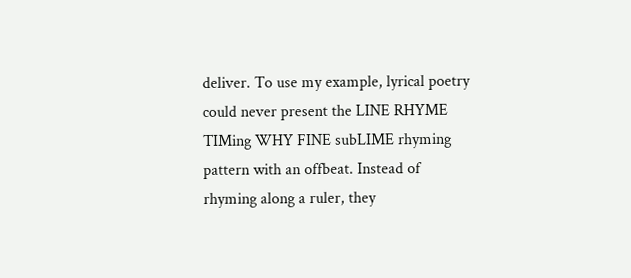deliver. To use my example, lyrical poetry could never present the LINE RHYME TIMing WHY FINE subLIME rhyming pattern with an offbeat. Instead of rhyming along a ruler, they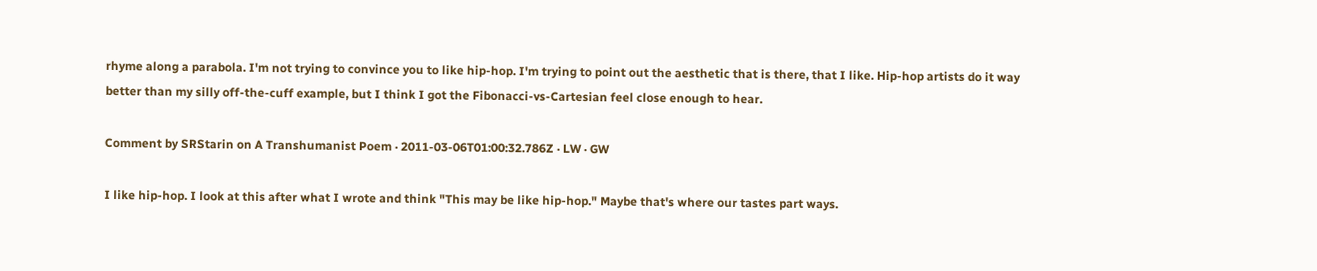rhyme along a parabola. I'm not trying to convince you to like hip-hop. I'm trying to point out the aesthetic that is there, that I like. Hip-hop artists do it way better than my silly off-the-cuff example, but I think I got the Fibonacci-vs-Cartesian feel close enough to hear.

Comment by SRStarin on A Transhumanist Poem · 2011-03-06T01:00:32.786Z · LW · GW

I like hip-hop. I look at this after what I wrote and think "This may be like hip-hop." Maybe that's where our tastes part ways.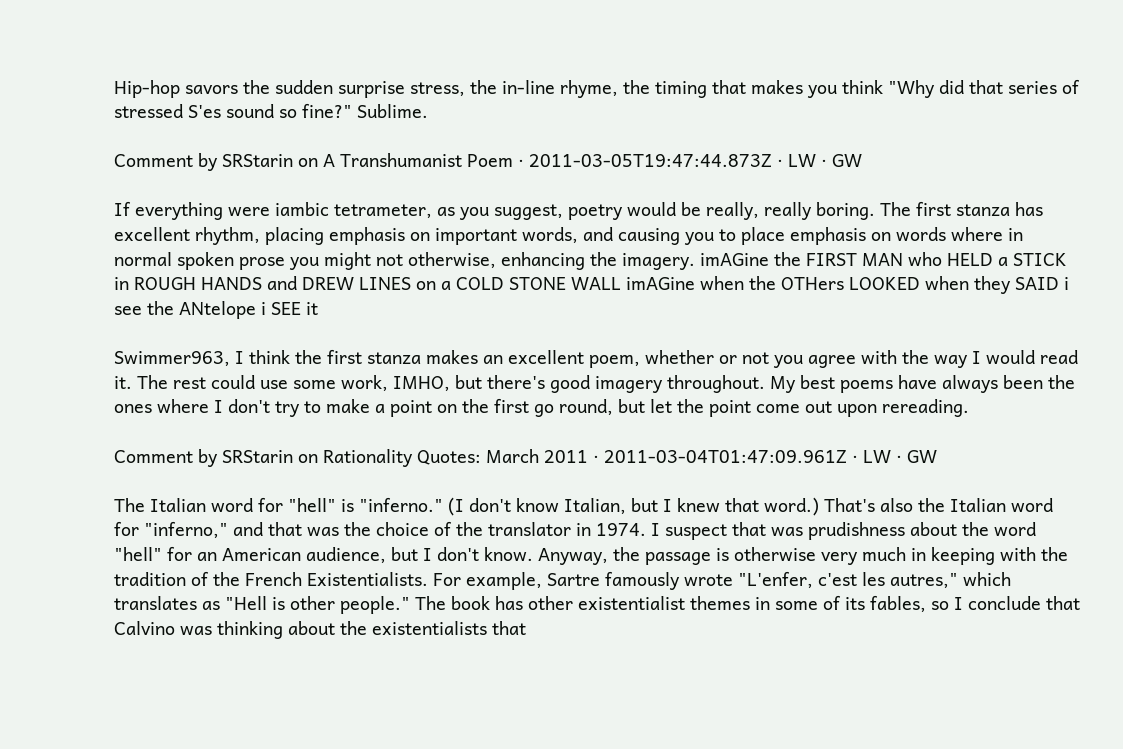Hip-hop savors the sudden surprise stress, the in-line rhyme, the timing that makes you think "Why did that series of stressed S'es sound so fine?" Sublime.

Comment by SRStarin on A Transhumanist Poem · 2011-03-05T19:47:44.873Z · LW · GW

If everything were iambic tetrameter, as you suggest, poetry would be really, really boring. The first stanza has excellent rhythm, placing emphasis on important words, and causing you to place emphasis on words where in normal spoken prose you might not otherwise, enhancing the imagery. imAGine the FIRST MAN who HELD a STICK in ROUGH HANDS and DREW LINES on a COLD STONE WALL imAGine when the OTHers LOOKED when they SAID i see the ANtelope i SEE it

Swimmer963, I think the first stanza makes an excellent poem, whether or not you agree with the way I would read it. The rest could use some work, IMHO, but there's good imagery throughout. My best poems have always been the ones where I don't try to make a point on the first go round, but let the point come out upon rereading.

Comment by SRStarin on Rationality Quotes: March 2011 · 2011-03-04T01:47:09.961Z · LW · GW

The Italian word for "hell" is "inferno." (I don't know Italian, but I knew that word.) That's also the Italian word for "inferno," and that was the choice of the translator in 1974. I suspect that was prudishness about the word "hell" for an American audience, but I don't know. Anyway, the passage is otherwise very much in keeping with the tradition of the French Existentialists. For example, Sartre famously wrote "L'enfer, c'est les autres," which translates as "Hell is other people." The book has other existentialist themes in some of its fables, so I conclude that Calvino was thinking about the existentialists that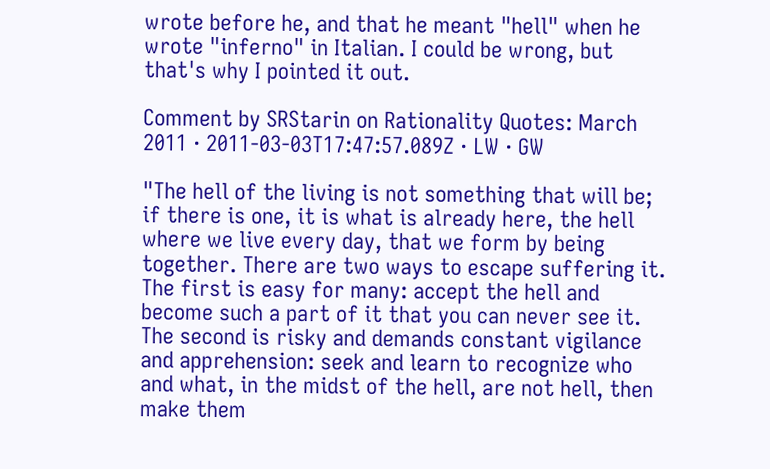wrote before he, and that he meant "hell" when he wrote "inferno" in Italian. I could be wrong, but that's why I pointed it out.

Comment by SRStarin on Rationality Quotes: March 2011 · 2011-03-03T17:47:57.089Z · LW · GW

"The hell of the living is not something that will be; if there is one, it is what is already here, the hell where we live every day, that we form by being together. There are two ways to escape suffering it. The first is easy for many: accept the hell and become such a part of it that you can never see it. The second is risky and demands constant vigilance and apprehension: seek and learn to recognize who and what, in the midst of the hell, are not hell, then make them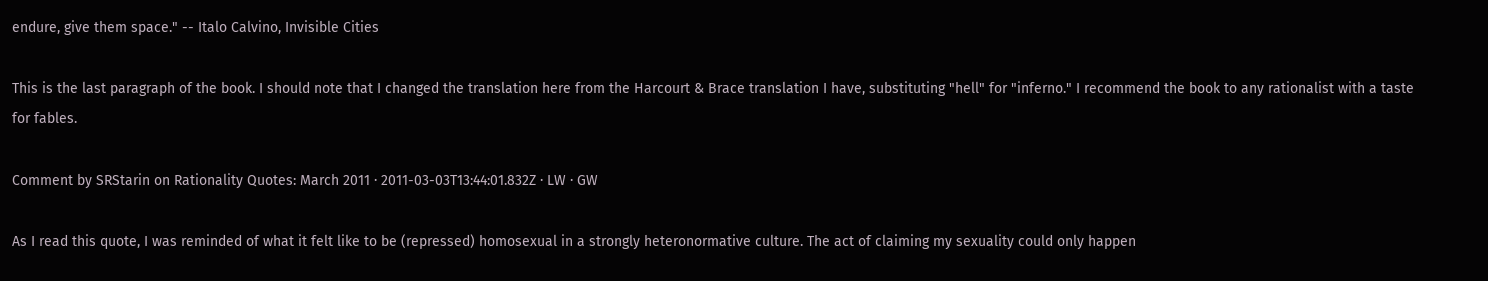endure, give them space." -- Italo Calvino, Invisible Cities

This is the last paragraph of the book. I should note that I changed the translation here from the Harcourt & Brace translation I have, substituting "hell" for "inferno." I recommend the book to any rationalist with a taste for fables.

Comment by SRStarin on Rationality Quotes: March 2011 · 2011-03-03T13:44:01.832Z · LW · GW

As I read this quote, I was reminded of what it felt like to be (repressed) homosexual in a strongly heteronormative culture. The act of claiming my sexuality could only happen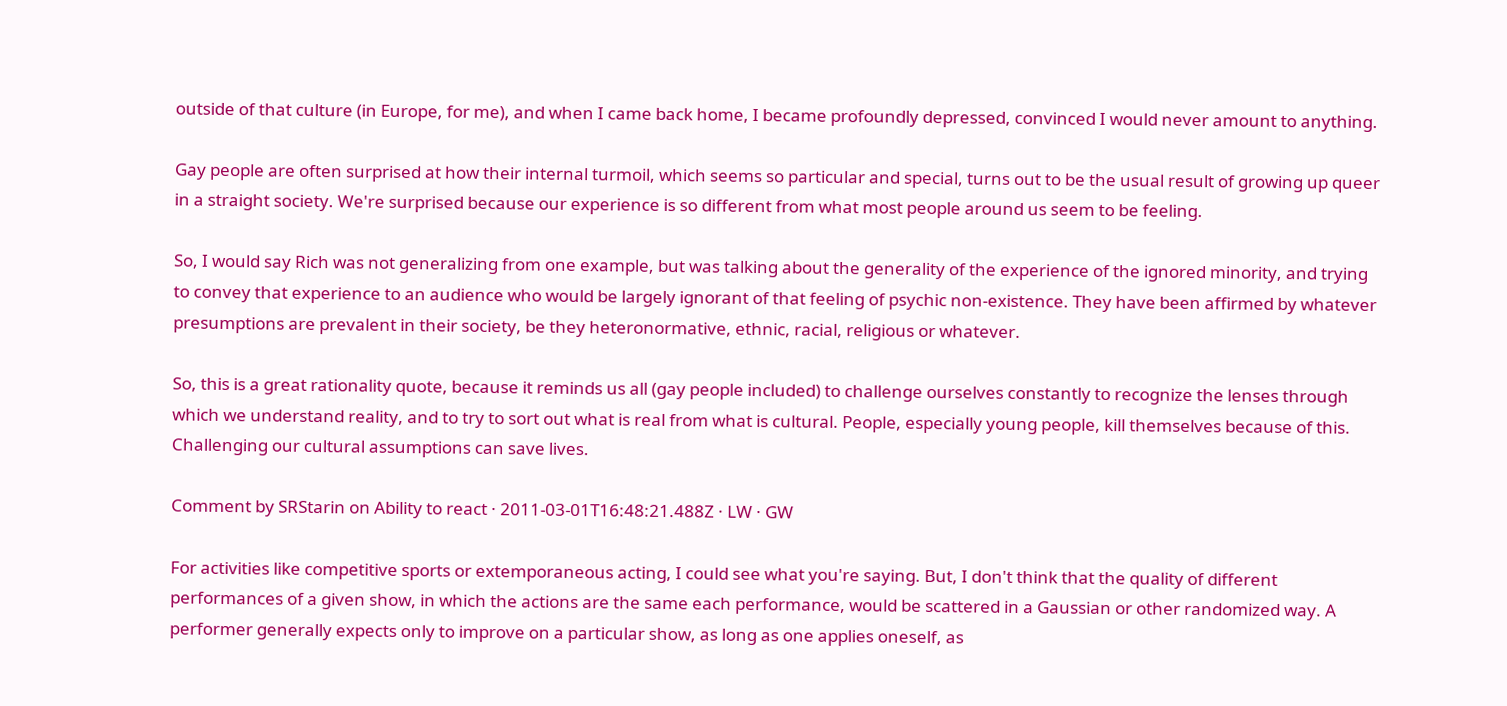outside of that culture (in Europe, for me), and when I came back home, I became profoundly depressed, convinced I would never amount to anything.

Gay people are often surprised at how their internal turmoil, which seems so particular and special, turns out to be the usual result of growing up queer in a straight society. We're surprised because our experience is so different from what most people around us seem to be feeling.

So, I would say Rich was not generalizing from one example, but was talking about the generality of the experience of the ignored minority, and trying to convey that experience to an audience who would be largely ignorant of that feeling of psychic non-existence. They have been affirmed by whatever presumptions are prevalent in their society, be they heteronormative, ethnic, racial, religious or whatever.

So, this is a great rationality quote, because it reminds us all (gay people included) to challenge ourselves constantly to recognize the lenses through which we understand reality, and to try to sort out what is real from what is cultural. People, especially young people, kill themselves because of this. Challenging our cultural assumptions can save lives.

Comment by SRStarin on Ability to react · 2011-03-01T16:48:21.488Z · LW · GW

For activities like competitive sports or extemporaneous acting, I could see what you're saying. But, I don't think that the quality of different performances of a given show, in which the actions are the same each performance, would be scattered in a Gaussian or other randomized way. A performer generally expects only to improve on a particular show, as long as one applies oneself, as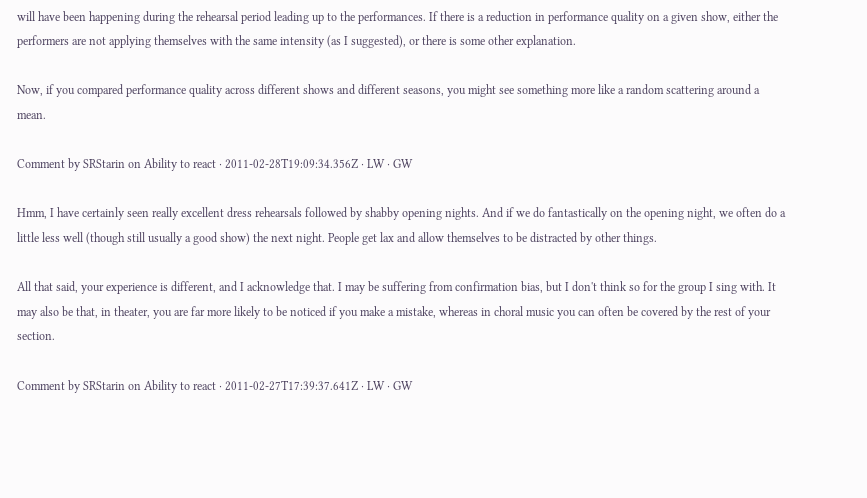will have been happening during the rehearsal period leading up to the performances. If there is a reduction in performance quality on a given show, either the performers are not applying themselves with the same intensity (as I suggested), or there is some other explanation.

Now, if you compared performance quality across different shows and different seasons, you might see something more like a random scattering around a mean.

Comment by SRStarin on Ability to react · 2011-02-28T19:09:34.356Z · LW · GW

Hmm, I have certainly seen really excellent dress rehearsals followed by shabby opening nights. And if we do fantastically on the opening night, we often do a little less well (though still usually a good show) the next night. People get lax and allow themselves to be distracted by other things.

All that said, your experience is different, and I acknowledge that. I may be suffering from confirmation bias, but I don't think so for the group I sing with. It may also be that, in theater, you are far more likely to be noticed if you make a mistake, whereas in choral music you can often be covered by the rest of your section.

Comment by SRStarin on Ability to react · 2011-02-27T17:39:37.641Z · LW · GW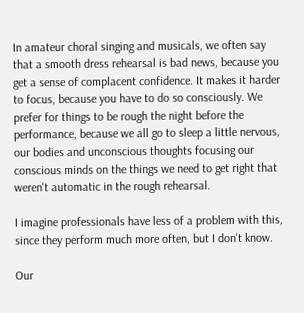In amateur choral singing and musicals, we often say that a smooth dress rehearsal is bad news, because you get a sense of complacent confidence. It makes it harder to focus, because you have to do so consciously. We prefer for things to be rough the night before the performance, because we all go to sleep a little nervous, our bodies and unconscious thoughts focusing our conscious minds on the things we need to get right that weren't automatic in the rough rehearsal.

I imagine professionals have less of a problem with this, since they perform much more often, but I don't know.

Our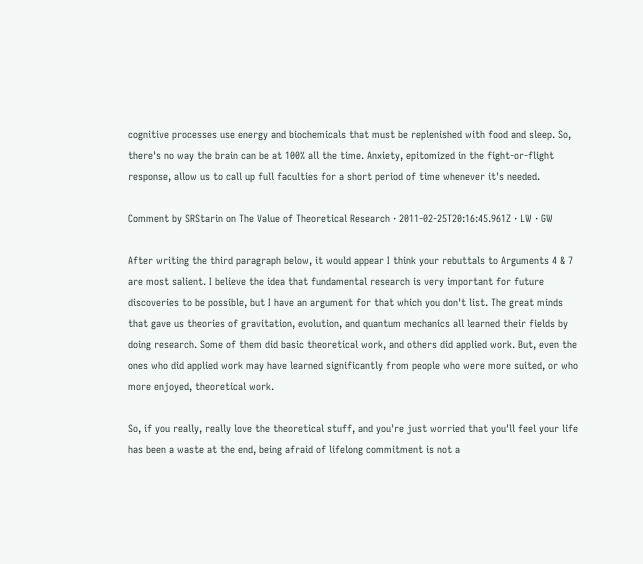cognitive processes use energy and biochemicals that must be replenished with food and sleep. So, there's no way the brain can be at 100% all the time. Anxiety, epitomized in the fight-or-flight response, allow us to call up full faculties for a short period of time whenever it's needed.

Comment by SRStarin on The Value of Theoretical Research · 2011-02-25T20:16:45.961Z · LW · GW

After writing the third paragraph below, it would appear I think your rebuttals to Arguments 4 & 7 are most salient. I believe the idea that fundamental research is very important for future discoveries to be possible, but I have an argument for that which you don't list. The great minds that gave us theories of gravitation, evolution, and quantum mechanics all learned their fields by doing research. Some of them did basic theoretical work, and others did applied work. But, even the ones who did applied work may have learned significantly from people who were more suited, or who more enjoyed, theoretical work.

So, if you really, really love the theoretical stuff, and you're just worried that you'll feel your life has been a waste at the end, being afraid of lifelong commitment is not a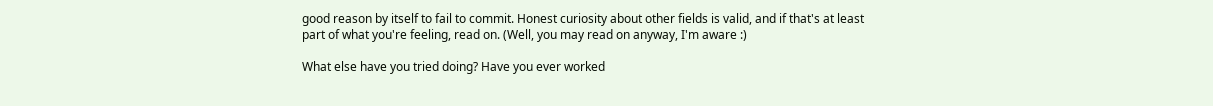good reason by itself to fail to commit. Honest curiosity about other fields is valid, and if that's at least part of what you're feeling, read on. (Well, you may read on anyway, I'm aware :)

What else have you tried doing? Have you ever worked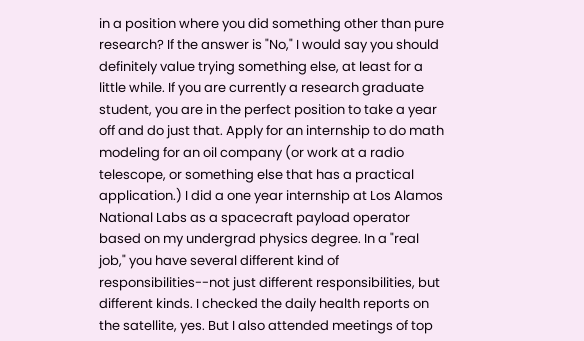in a position where you did something other than pure research? If the answer is "No," I would say you should definitely value trying something else, at least for a little while. If you are currently a research graduate student, you are in the perfect position to take a year off and do just that. Apply for an internship to do math modeling for an oil company (or work at a radio telescope, or something else that has a practical application.) I did a one year internship at Los Alamos National Labs as a spacecraft payload operator based on my undergrad physics degree. In a "real job," you have several different kind of responsibilities--not just different responsibilities, but different kinds. I checked the daily health reports on the satellite, yes. But I also attended meetings of top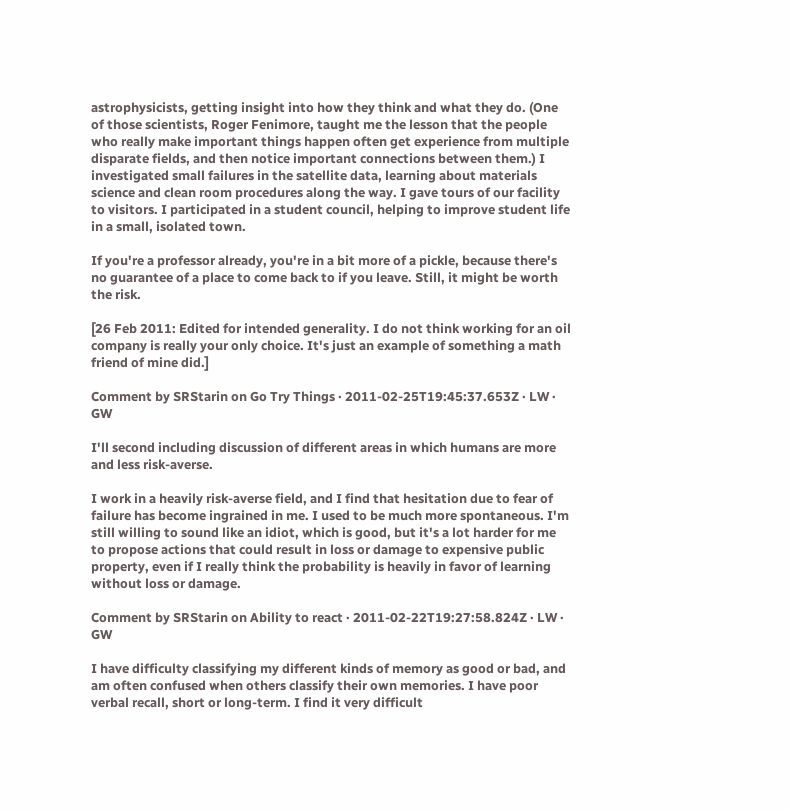astrophysicists, getting insight into how they think and what they do. (One of those scientists, Roger Fenimore, taught me the lesson that the people who really make important things happen often get experience from multiple disparate fields, and then notice important connections between them.) I investigated small failures in the satellite data, learning about materials science and clean room procedures along the way. I gave tours of our facility to visitors. I participated in a student council, helping to improve student life in a small, isolated town.

If you're a professor already, you're in a bit more of a pickle, because there's no guarantee of a place to come back to if you leave. Still, it might be worth the risk.

[26 Feb 2011: Edited for intended generality. I do not think working for an oil company is really your only choice. It's just an example of something a math friend of mine did.]

Comment by SRStarin on Go Try Things · 2011-02-25T19:45:37.653Z · LW · GW

I'll second including discussion of different areas in which humans are more and less risk-averse.

I work in a heavily risk-averse field, and I find that hesitation due to fear of failure has become ingrained in me. I used to be much more spontaneous. I'm still willing to sound like an idiot, which is good, but it's a lot harder for me to propose actions that could result in loss or damage to expensive public property, even if I really think the probability is heavily in favor of learning without loss or damage.

Comment by SRStarin on Ability to react · 2011-02-22T19:27:58.824Z · LW · GW

I have difficulty classifying my different kinds of memory as good or bad, and am often confused when others classify their own memories. I have poor verbal recall, short or long-term. I find it very difficult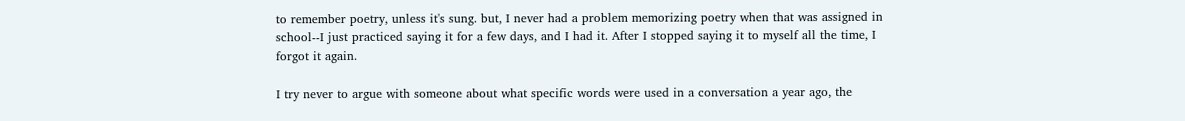to remember poetry, unless it's sung. but, I never had a problem memorizing poetry when that was assigned in school--I just practiced saying it for a few days, and I had it. After I stopped saying it to myself all the time, I forgot it again.

I try never to argue with someone about what specific words were used in a conversation a year ago, the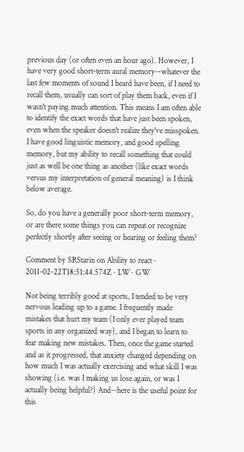previous day (or often even an hour ago). However, I have very good short-term aural memory--whatever the last few moments of sound I heard have been, if I need to recall them, usually can sort of play them back, even if I wasn't paying much attention. This means I am often able to identify the exact words that have just been spoken, even when the speaker doesn't realize they've misspoken. I have good linguistic memory, and good spelling memory, but my ability to recall something that could just as well be one thing as another (like exact words versus my interpretation of general meaning) is I think below average.

So, do you have a generally poor short-term memory, or are there some things you can repeat or recognize perfectly shortly after seeing or hearing or feeling them?

Comment by SRStarin on Ability to react · 2011-02-22T18:51:44.574Z · LW · GW

Not being terribly good at sports, I tended to be very nervous leading up to a game. I frequently made mistakes that hurt my team (I only ever played team sports in any organized way), and I began to learn to fear making new mistakes. Then, once the game started and as it progressed, that anxiety changed depending on how much I was actually exercising and what skill I was showing (i.e. was I making us lose again, or was I actually being helpful?) And--here is the useful point for this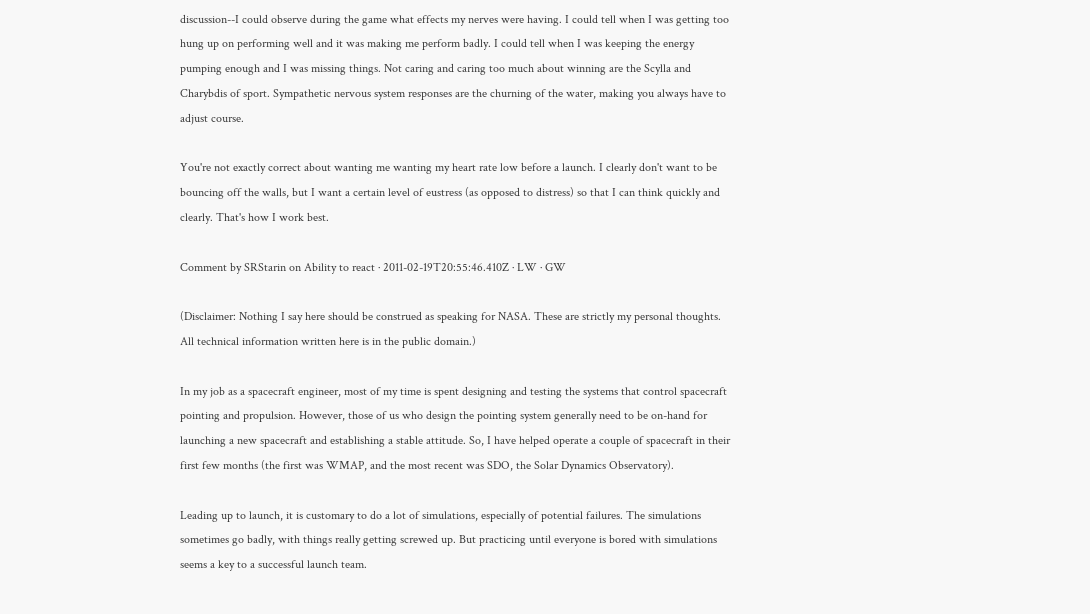discussion--I could observe during the game what effects my nerves were having. I could tell when I was getting too hung up on performing well and it was making me perform badly. I could tell when I was keeping the energy pumping enough and I was missing things. Not caring and caring too much about winning are the Scylla and Charybdis of sport. Sympathetic nervous system responses are the churning of the water, making you always have to adjust course.

You're not exactly correct about wanting me wanting my heart rate low before a launch. I clearly don't want to be bouncing off the walls, but I want a certain level of eustress (as opposed to distress) so that I can think quickly and clearly. That's how I work best.

Comment by SRStarin on Ability to react · 2011-02-19T20:55:46.410Z · LW · GW

(Disclaimer: Nothing I say here should be construed as speaking for NASA. These are strictly my personal thoughts. All technical information written here is in the public domain.)

In my job as a spacecraft engineer, most of my time is spent designing and testing the systems that control spacecraft pointing and propulsion. However, those of us who design the pointing system generally need to be on-hand for launching a new spacecraft and establishing a stable attitude. So, I have helped operate a couple of spacecraft in their first few months (the first was WMAP, and the most recent was SDO, the Solar Dynamics Observatory).

Leading up to launch, it is customary to do a lot of simulations, especially of potential failures. The simulations sometimes go badly, with things really getting screwed up. But practicing until everyone is bored with simulations seems a key to a successful launch team.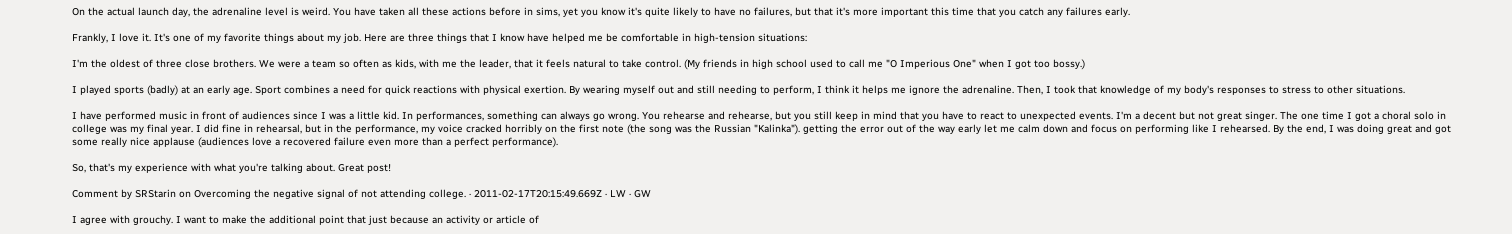On the actual launch day, the adrenaline level is weird. You have taken all these actions before in sims, yet you know it's quite likely to have no failures, but that it's more important this time that you catch any failures early.

Frankly, I love it. It's one of my favorite things about my job. Here are three things that I know have helped me be comfortable in high-tension situations:

I'm the oldest of three close brothers. We were a team so often as kids, with me the leader, that it feels natural to take control. (My friends in high school used to call me "O Imperious One" when I got too bossy.)

I played sports (badly) at an early age. Sport combines a need for quick reactions with physical exertion. By wearing myself out and still needing to perform, I think it helps me ignore the adrenaline. Then, I took that knowledge of my body's responses to stress to other situations.

I have performed music in front of audiences since I was a little kid. In performances, something can always go wrong. You rehearse and rehearse, but you still keep in mind that you have to react to unexpected events. I'm a decent but not great singer. The one time I got a choral solo in college was my final year. I did fine in rehearsal, but in the performance, my voice cracked horribly on the first note (the song was the Russian "Kalinka"). getting the error out of the way early let me calm down and focus on performing like I rehearsed. By the end, I was doing great and got some really nice applause (audiences love a recovered failure even more than a perfect performance).

So, that's my experience with what you're talking about. Great post!

Comment by SRStarin on Overcoming the negative signal of not attending college. · 2011-02-17T20:15:49.669Z · LW · GW

I agree with grouchy. I want to make the additional point that just because an activity or article of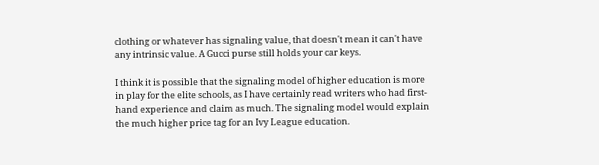clothing or whatever has signaling value, that doesn't mean it can't have any intrinsic value. A Gucci purse still holds your car keys.

I think it is possible that the signaling model of higher education is more in play for the elite schools, as I have certainly read writers who had first-hand experience and claim as much. The signaling model would explain the much higher price tag for an Ivy League education.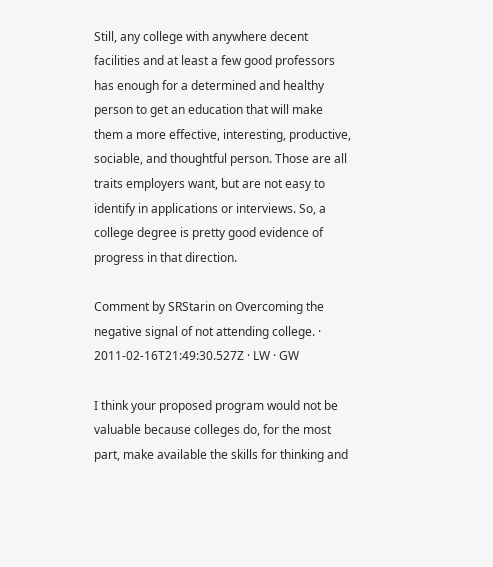Still, any college with anywhere decent facilities and at least a few good professors has enough for a determined and healthy person to get an education that will make them a more effective, interesting, productive, sociable, and thoughtful person. Those are all traits employers want, but are not easy to identify in applications or interviews. So, a college degree is pretty good evidence of progress in that direction.

Comment by SRStarin on Overcoming the negative signal of not attending college. · 2011-02-16T21:49:30.527Z · LW · GW

I think your proposed program would not be valuable because colleges do, for the most part, make available the skills for thinking and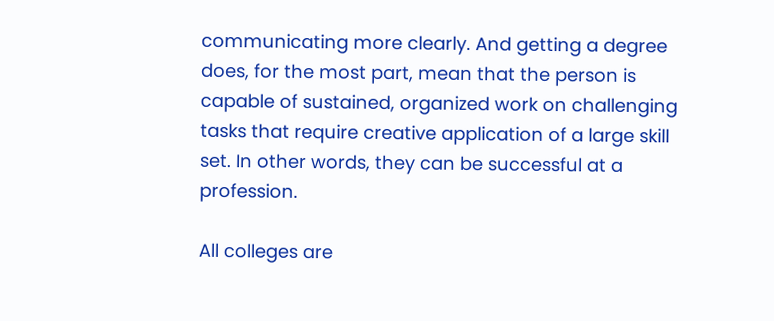communicating more clearly. And getting a degree does, for the most part, mean that the person is capable of sustained, organized work on challenging tasks that require creative application of a large skill set. In other words, they can be successful at a profession.

All colleges are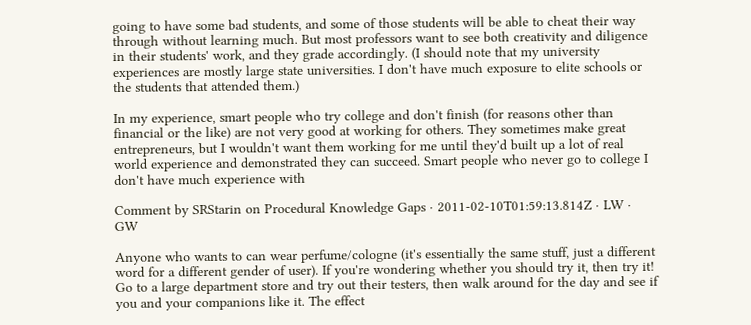going to have some bad students, and some of those students will be able to cheat their way through without learning much. But most professors want to see both creativity and diligence in their students' work, and they grade accordingly. (I should note that my university experiences are mostly large state universities. I don't have much exposure to elite schools or the students that attended them.)

In my experience, smart people who try college and don't finish (for reasons other than financial or the like) are not very good at working for others. They sometimes make great entrepreneurs, but I wouldn't want them working for me until they'd built up a lot of real world experience and demonstrated they can succeed. Smart people who never go to college I don't have much experience with

Comment by SRStarin on Procedural Knowledge Gaps · 2011-02-10T01:59:13.814Z · LW · GW

Anyone who wants to can wear perfume/cologne (it's essentially the same stuff, just a different word for a different gender of user). If you're wondering whether you should try it, then try it! Go to a large department store and try out their testers, then walk around for the day and see if you and your companions like it. The effect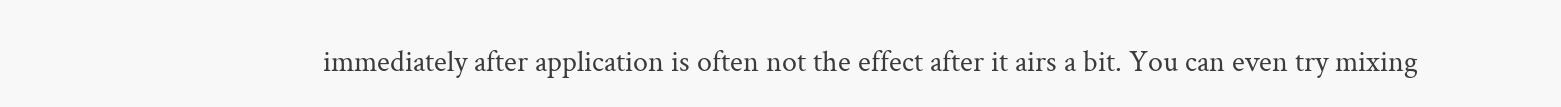immediately after application is often not the effect after it airs a bit. You can even try mixing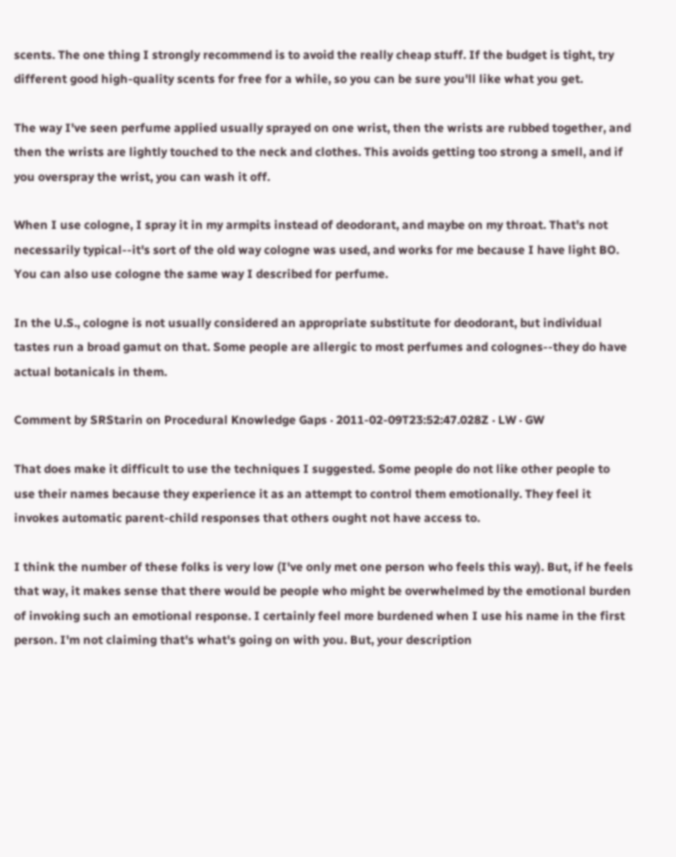scents. The one thing I strongly recommend is to avoid the really cheap stuff. If the budget is tight, try different good high-quality scents for free for a while, so you can be sure you'll like what you get.

The way I've seen perfume applied usually sprayed on one wrist, then the wrists are rubbed together, and then the wrists are lightly touched to the neck and clothes. This avoids getting too strong a smell, and if you overspray the wrist, you can wash it off.

When I use cologne, I spray it in my armpits instead of deodorant, and maybe on my throat. That's not necessarily typical--it's sort of the old way cologne was used, and works for me because I have light BO. You can also use cologne the same way I described for perfume.

In the U.S., cologne is not usually considered an appropriate substitute for deodorant, but individual tastes run a broad gamut on that. Some people are allergic to most perfumes and colognes--they do have actual botanicals in them.

Comment by SRStarin on Procedural Knowledge Gaps · 2011-02-09T23:52:47.028Z · LW · GW

That does make it difficult to use the techniques I suggested. Some people do not like other people to use their names because they experience it as an attempt to control them emotionally. They feel it invokes automatic parent-child responses that others ought not have access to.

I think the number of these folks is very low (I've only met one person who feels this way). But, if he feels that way, it makes sense that there would be people who might be overwhelmed by the emotional burden of invoking such an emotional response. I certainly feel more burdened when I use his name in the first person. I'm not claiming that's what's going on with you. But, your description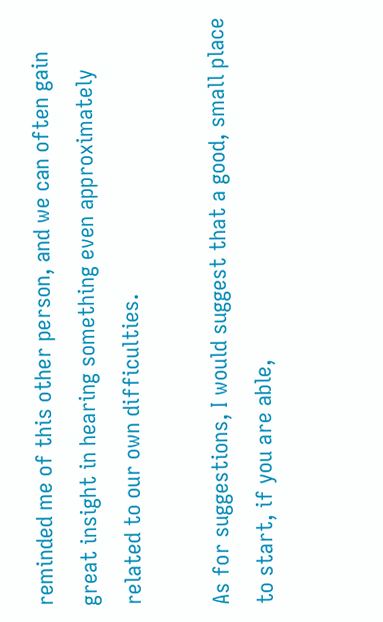reminded me of this other person, and we can often gain great insight in hearing something even approximately related to our own difficulties.

As for suggestions, I would suggest that a good, small place to start, if you are able,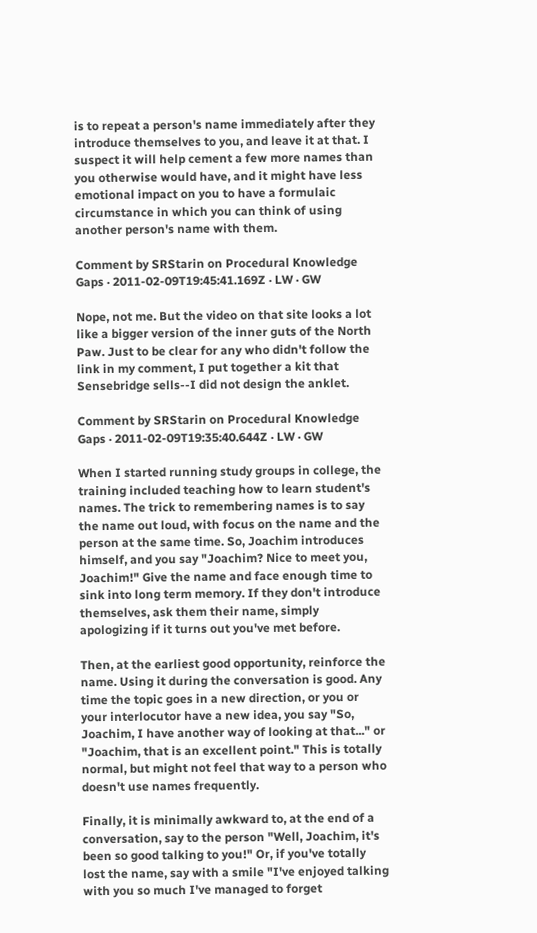is to repeat a person's name immediately after they introduce themselves to you, and leave it at that. I suspect it will help cement a few more names than you otherwise would have, and it might have less emotional impact on you to have a formulaic circumstance in which you can think of using another person's name with them.

Comment by SRStarin on Procedural Knowledge Gaps · 2011-02-09T19:45:41.169Z · LW · GW

Nope, not me. But the video on that site looks a lot like a bigger version of the inner guts of the North Paw. Just to be clear for any who didn't follow the link in my comment, I put together a kit that Sensebridge sells--I did not design the anklet.

Comment by SRStarin on Procedural Knowledge Gaps · 2011-02-09T19:35:40.644Z · LW · GW

When I started running study groups in college, the training included teaching how to learn student's names. The trick to remembering names is to say the name out loud, with focus on the name and the person at the same time. So, Joachim introduces himself, and you say "Joachim? Nice to meet you, Joachim!" Give the name and face enough time to sink into long term memory. If they don't introduce themselves, ask them their name, simply apologizing if it turns out you've met before.

Then, at the earliest good opportunity, reinforce the name. Using it during the conversation is good. Any time the topic goes in a new direction, or you or your interlocutor have a new idea, you say "So, Joachim, I have another way of looking at that..." or "Joachim, that is an excellent point." This is totally normal, but might not feel that way to a person who doesn't use names frequently.

Finally, it is minimally awkward to, at the end of a conversation, say to the person "Well, Joachim, it's been so good talking to you!" Or, if you've totally lost the name, say with a smile "I've enjoyed talking with you so much I've managed to forget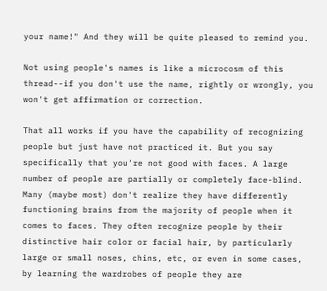your name!" And they will be quite pleased to remind you.

Not using people's names is like a microcosm of this thread--if you don't use the name, rightly or wrongly, you won't get affirmation or correction.

That all works if you have the capability of recognizing people but just have not practiced it. But you say specifically that you're not good with faces. A large number of people are partially or completely face-blind. Many (maybe most) don't realize they have differently functioning brains from the majority of people when it comes to faces. They often recognize people by their distinctive hair color or facial hair, by particularly large or small noses, chins, etc, or even in some cases, by learning the wardrobes of people they are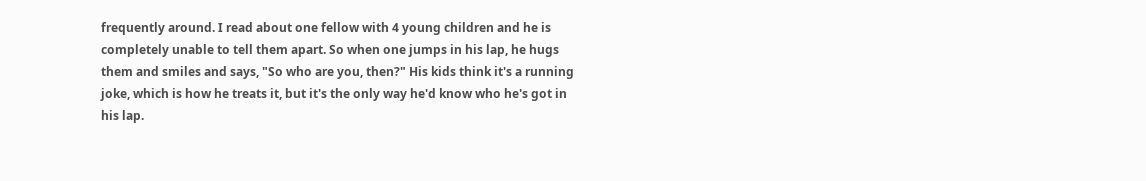frequently around. I read about one fellow with 4 young children and he is completely unable to tell them apart. So when one jumps in his lap, he hugs them and smiles and says, "So who are you, then?" His kids think it's a running joke, which is how he treats it, but it's the only way he'd know who he's got in his lap.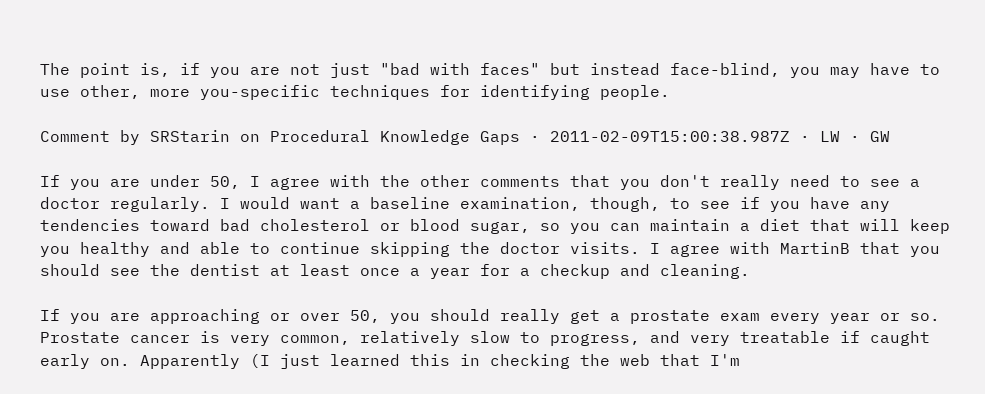The point is, if you are not just "bad with faces" but instead face-blind, you may have to use other, more you-specific techniques for identifying people.

Comment by SRStarin on Procedural Knowledge Gaps · 2011-02-09T15:00:38.987Z · LW · GW

If you are under 50, I agree with the other comments that you don't really need to see a doctor regularly. I would want a baseline examination, though, to see if you have any tendencies toward bad cholesterol or blood sugar, so you can maintain a diet that will keep you healthy and able to continue skipping the doctor visits. I agree with MartinB that you should see the dentist at least once a year for a checkup and cleaning.

If you are approaching or over 50, you should really get a prostate exam every year or so. Prostate cancer is very common, relatively slow to progress, and very treatable if caught early on. Apparently (I just learned this in checking the web that I'm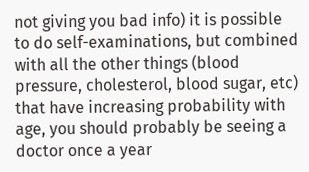not giving you bad info) it is possible to do self-examinations, but combined with all the other things (blood pressure, cholesterol, blood sugar, etc) that have increasing probability with age, you should probably be seeing a doctor once a year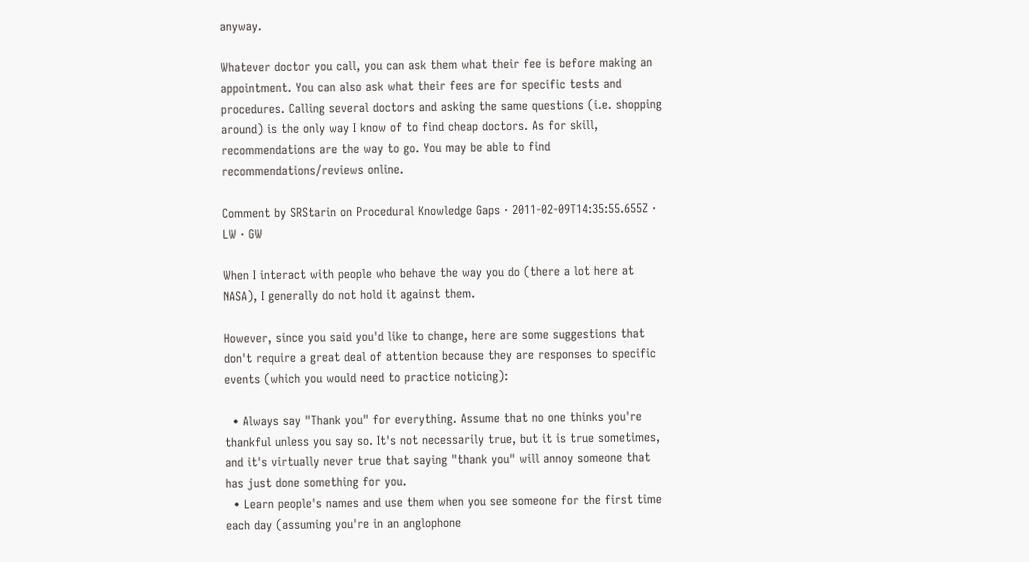anyway.

Whatever doctor you call, you can ask them what their fee is before making an appointment. You can also ask what their fees are for specific tests and procedures. Calling several doctors and asking the same questions (i.e. shopping around) is the only way I know of to find cheap doctors. As for skill, recommendations are the way to go. You may be able to find recommendations/reviews online.

Comment by SRStarin on Procedural Knowledge Gaps · 2011-02-09T14:35:55.655Z · LW · GW

When I interact with people who behave the way you do (there a lot here at NASA), I generally do not hold it against them.

However, since you said you'd like to change, here are some suggestions that don't require a great deal of attention because they are responses to specific events (which you would need to practice noticing):

  • Always say "Thank you" for everything. Assume that no one thinks you're thankful unless you say so. It's not necessarily true, but it is true sometimes, and it's virtually never true that saying "thank you" will annoy someone that has just done something for you.
  • Learn people's names and use them when you see someone for the first time each day (assuming you're in an anglophone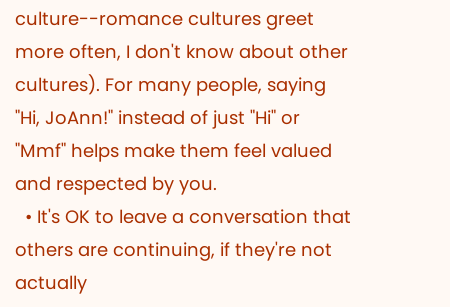culture--romance cultures greet more often, I don't know about other cultures). For many people, saying "Hi, JoAnn!" instead of just "Hi" or "Mmf" helps make them feel valued and respected by you.
  • It's OK to leave a conversation that others are continuing, if they're not actually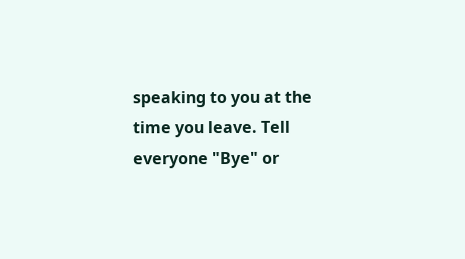speaking to you at the time you leave. Tell everyone "Bye" or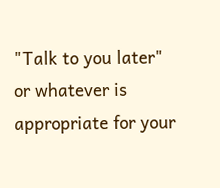"Talk to you later" or whatever is appropriate for your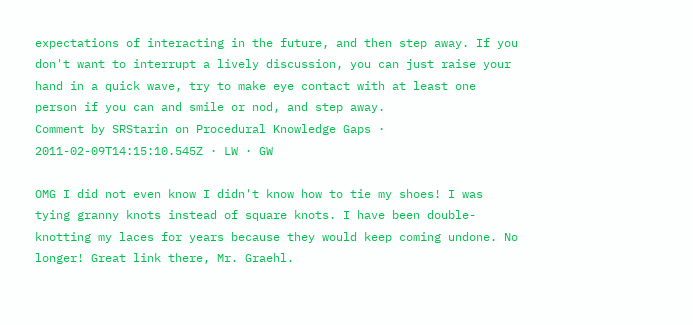expectations of interacting in the future, and then step away. If you don't want to interrupt a lively discussion, you can just raise your hand in a quick wave, try to make eye contact with at least one person if you can and smile or nod, and step away.
Comment by SRStarin on Procedural Knowledge Gaps · 2011-02-09T14:15:10.545Z · LW · GW

OMG I did not even know I didn't know how to tie my shoes! I was tying granny knots instead of square knots. I have been double-knotting my laces for years because they would keep coming undone. No longer! Great link there, Mr. Graehl.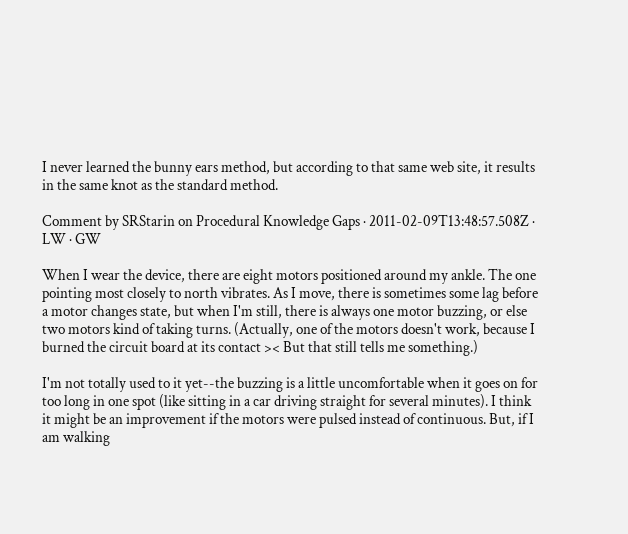I never learned the bunny ears method, but according to that same web site, it results in the same knot as the standard method.

Comment by SRStarin on Procedural Knowledge Gaps · 2011-02-09T13:48:57.508Z · LW · GW

When I wear the device, there are eight motors positioned around my ankle. The one pointing most closely to north vibrates. As I move, there is sometimes some lag before a motor changes state, but when I'm still, there is always one motor buzzing, or else two motors kind of taking turns. (Actually, one of the motors doesn't work, because I burned the circuit board at its contact >< But that still tells me something.)

I'm not totally used to it yet--the buzzing is a little uncomfortable when it goes on for too long in one spot (like sitting in a car driving straight for several minutes). I think it might be an improvement if the motors were pulsed instead of continuous. But, if I am walking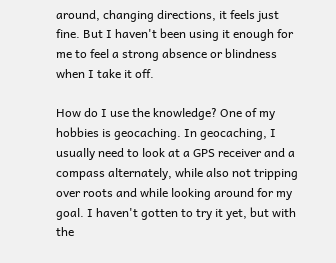around, changing directions, it feels just fine. But I haven't been using it enough for me to feel a strong absence or blindness when I take it off.

How do I use the knowledge? One of my hobbies is geocaching. In geocaching, I usually need to look at a GPS receiver and a compass alternately, while also not tripping over roots and while looking around for my goal. I haven't gotten to try it yet, but with the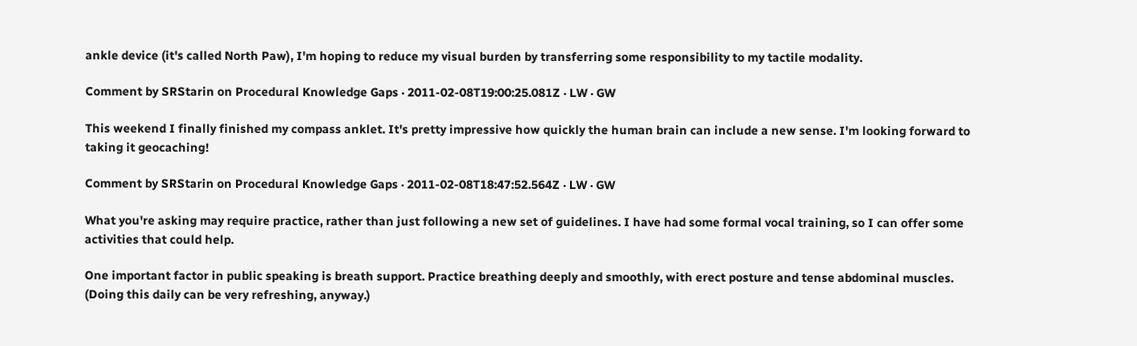ankle device (it's called North Paw), I'm hoping to reduce my visual burden by transferring some responsibility to my tactile modality.

Comment by SRStarin on Procedural Knowledge Gaps · 2011-02-08T19:00:25.081Z · LW · GW

This weekend I finally finished my compass anklet. It's pretty impressive how quickly the human brain can include a new sense. I'm looking forward to taking it geocaching!

Comment by SRStarin on Procedural Knowledge Gaps · 2011-02-08T18:47:52.564Z · LW · GW

What you're asking may require practice, rather than just following a new set of guidelines. I have had some formal vocal training, so I can offer some activities that could help.

One important factor in public speaking is breath support. Practice breathing deeply and smoothly, with erect posture and tense abdominal muscles. (Doing this daily can be very refreshing, anyway.)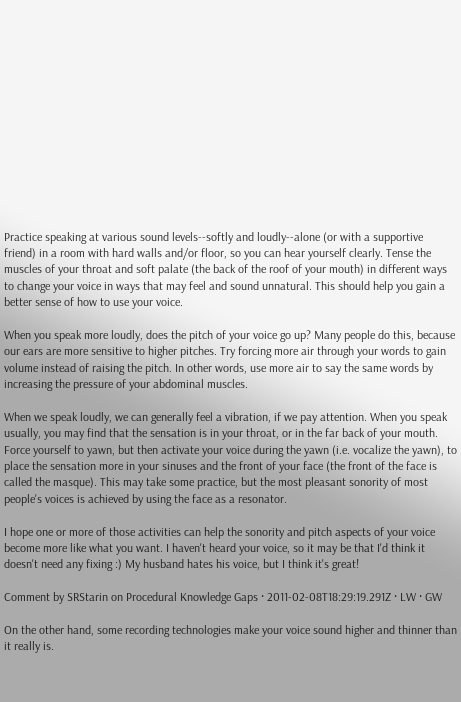Practice speaking at various sound levels--softly and loudly--alone (or with a supportive friend) in a room with hard walls and/or floor, so you can hear yourself clearly. Tense the muscles of your throat and soft palate (the back of the roof of your mouth) in different ways to change your voice in ways that may feel and sound unnatural. This should help you gain a better sense of how to use your voice.

When you speak more loudly, does the pitch of your voice go up? Many people do this, because our ears are more sensitive to higher pitches. Try forcing more air through your words to gain volume instead of raising the pitch. In other words, use more air to say the same words by increasing the pressure of your abdominal muscles.

When we speak loudly, we can generally feel a vibration, if we pay attention. When you speak usually, you may find that the sensation is in your throat, or in the far back of your mouth. Force yourself to yawn, but then activate your voice during the yawn (i.e. vocalize the yawn), to place the sensation more in your sinuses and the front of your face (the front of the face is called the masque). This may take some practice, but the most pleasant sonority of most people's voices is achieved by using the face as a resonator.

I hope one or more of those activities can help the sonority and pitch aspects of your voice become more like what you want. I haven't heard your voice, so it may be that I'd think it doesn't need any fixing :) My husband hates his voice, but I think it's great!

Comment by SRStarin on Procedural Knowledge Gaps · 2011-02-08T18:29:19.291Z · LW · GW

On the other hand, some recording technologies make your voice sound higher and thinner than it really is.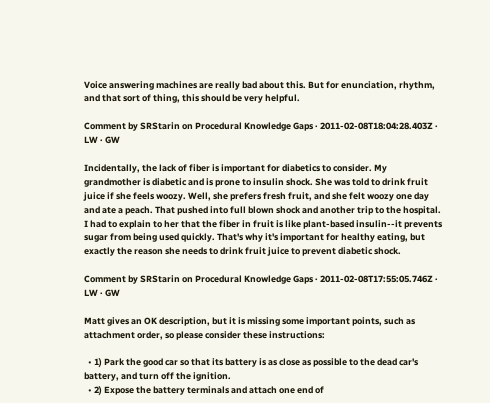Voice answering machines are really bad about this. But for enunciation, rhythm, and that sort of thing, this should be very helpful.

Comment by SRStarin on Procedural Knowledge Gaps · 2011-02-08T18:04:28.403Z · LW · GW

Incidentally, the lack of fiber is important for diabetics to consider. My grandmother is diabetic and is prone to insulin shock. She was told to drink fruit juice if she feels woozy. Well, she prefers fresh fruit, and she felt woozy one day and ate a peach. That pushed into full blown shock and another trip to the hospital. I had to explain to her that the fiber in fruit is like plant-based insulin--it prevents sugar from being used quickly. That's why it's important for healthy eating, but exactly the reason she needs to drink fruit juice to prevent diabetic shock.

Comment by SRStarin on Procedural Knowledge Gaps · 2011-02-08T17:55:05.746Z · LW · GW

Matt gives an OK description, but it is missing some important points, such as attachment order, so please consider these instructions:

  • 1) Park the good car so that its battery is as close as possible to the dead car's battery, and turn off the ignition.
  • 2) Expose the battery terminals and attach one end of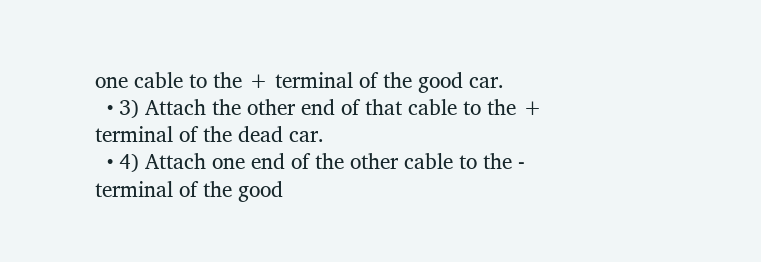one cable to the + terminal of the good car.
  • 3) Attach the other end of that cable to the + terminal of the dead car.
  • 4) Attach one end of the other cable to the - terminal of the good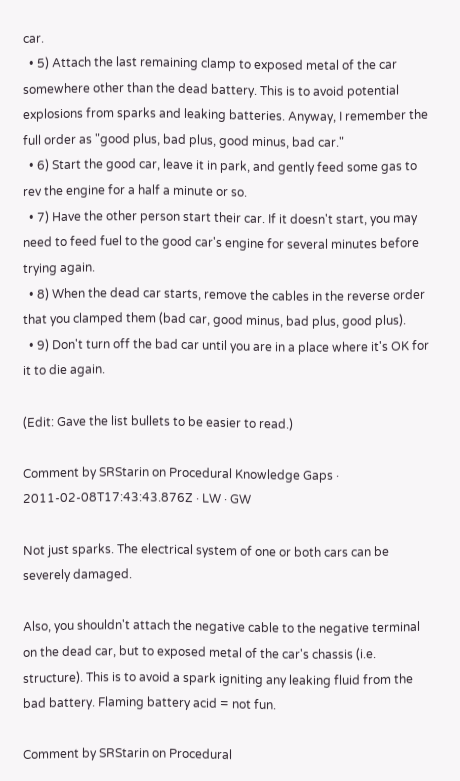car.
  • 5) Attach the last remaining clamp to exposed metal of the car somewhere other than the dead battery. This is to avoid potential explosions from sparks and leaking batteries. Anyway, I remember the full order as "good plus, bad plus, good minus, bad car."
  • 6) Start the good car, leave it in park, and gently feed some gas to rev the engine for a half a minute or so.
  • 7) Have the other person start their car. If it doesn't start, you may need to feed fuel to the good car's engine for several minutes before trying again.
  • 8) When the dead car starts, remove the cables in the reverse order that you clamped them (bad car, good minus, bad plus, good plus).
  • 9) Don't turn off the bad car until you are in a place where it's OK for it to die again.

(Edit: Gave the list bullets to be easier to read.)

Comment by SRStarin on Procedural Knowledge Gaps · 2011-02-08T17:43:43.876Z · LW · GW

Not just sparks. The electrical system of one or both cars can be severely damaged.

Also, you shouldn't attach the negative cable to the negative terminal on the dead car, but to exposed metal of the car's chassis (i.e. structure). This is to avoid a spark igniting any leaking fluid from the bad battery. Flaming battery acid = not fun.

Comment by SRStarin on Procedural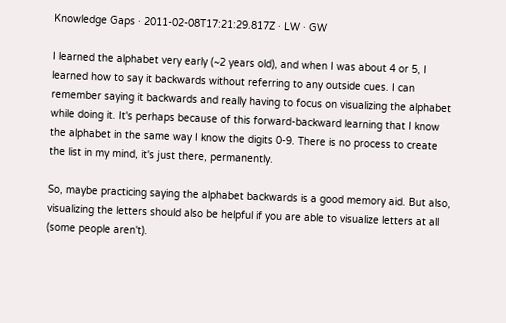Knowledge Gaps · 2011-02-08T17:21:29.817Z · LW · GW

I learned the alphabet very early (~2 years old), and when I was about 4 or 5, I learned how to say it backwards without referring to any outside cues. I can remember saying it backwards and really having to focus on visualizing the alphabet while doing it. It's perhaps because of this forward-backward learning that I know the alphabet in the same way I know the digits 0-9. There is no process to create the list in my mind, it's just there, permanently.

So, maybe practicing saying the alphabet backwards is a good memory aid. But also, visualizing the letters should also be helpful if you are able to visualize letters at all (some people aren't).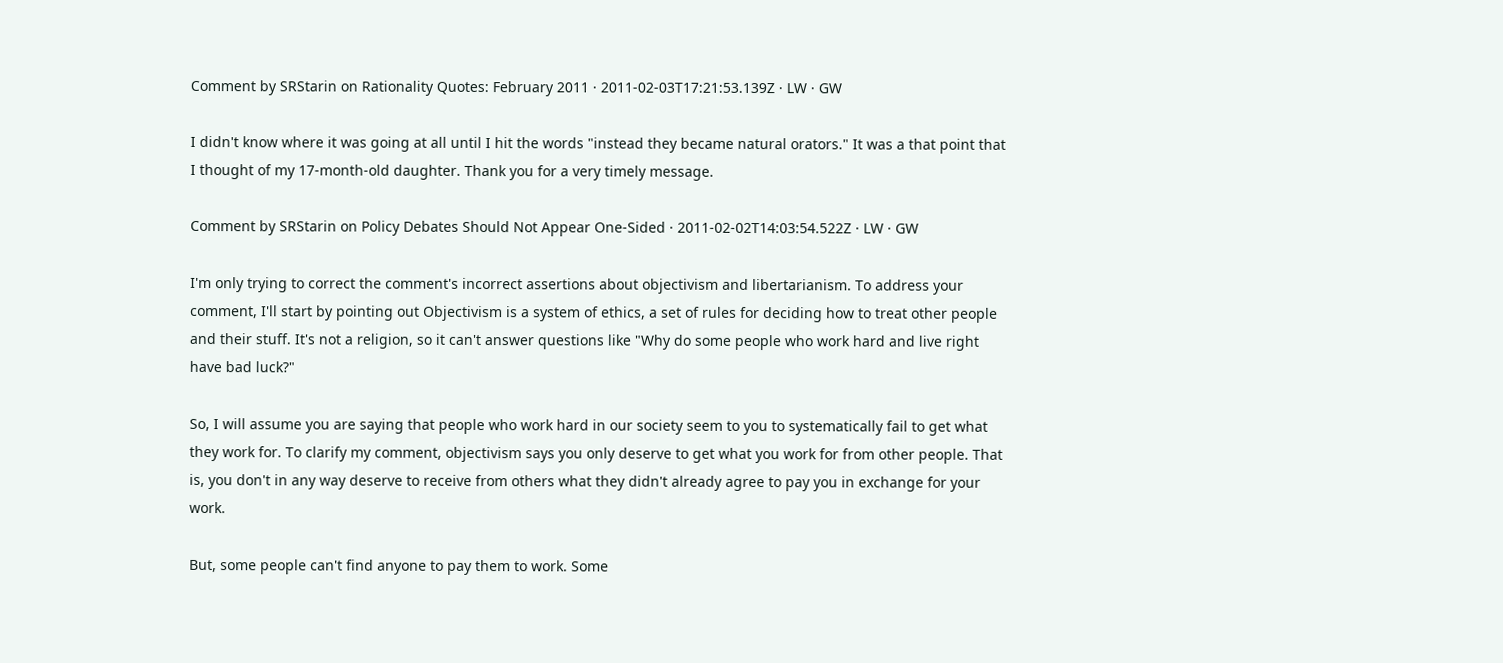Comment by SRStarin on Rationality Quotes: February 2011 · 2011-02-03T17:21:53.139Z · LW · GW

I didn't know where it was going at all until I hit the words "instead they became natural orators." It was a that point that I thought of my 17-month-old daughter. Thank you for a very timely message.

Comment by SRStarin on Policy Debates Should Not Appear One-Sided · 2011-02-02T14:03:54.522Z · LW · GW

I'm only trying to correct the comment's incorrect assertions about objectivism and libertarianism. To address your comment, I'll start by pointing out Objectivism is a system of ethics, a set of rules for deciding how to treat other people and their stuff. It's not a religion, so it can't answer questions like "Why do some people who work hard and live right have bad luck?"

So, I will assume you are saying that people who work hard in our society seem to you to systematically fail to get what they work for. To clarify my comment, objectivism says you only deserve to get what you work for from other people. That is, you don't in any way deserve to receive from others what they didn't already agree to pay you in exchange for your work.

But, some people can't find anyone to pay them to work. Some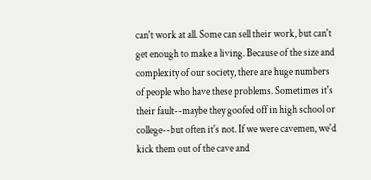can't work at all. Some can sell their work, but can't get enough to make a living. Because of the size and complexity of our society, there are huge numbers of people who have these problems. Sometimes it's their fault--maybe they goofed off in high school or college--but often it's not. If we were cavemen, we'd kick them out of the cave and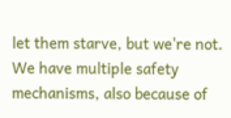let them starve, but we're not. We have multiple safety mechanisms, also because of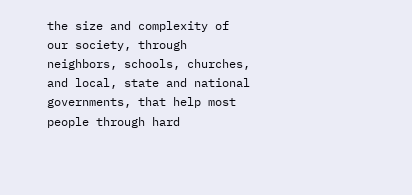the size and complexity of our society, through neighbors, schools, churches, and local, state and national governments, that help most people through hard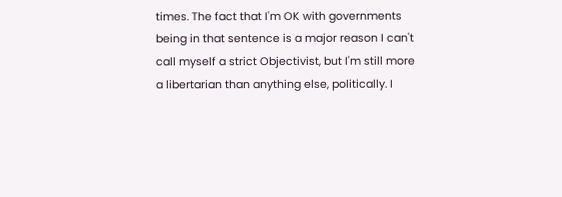times. The fact that I'm OK with governments being in that sentence is a major reason I can't call myself a strict Objectivist, but I'm still more a libertarian than anything else, politically. I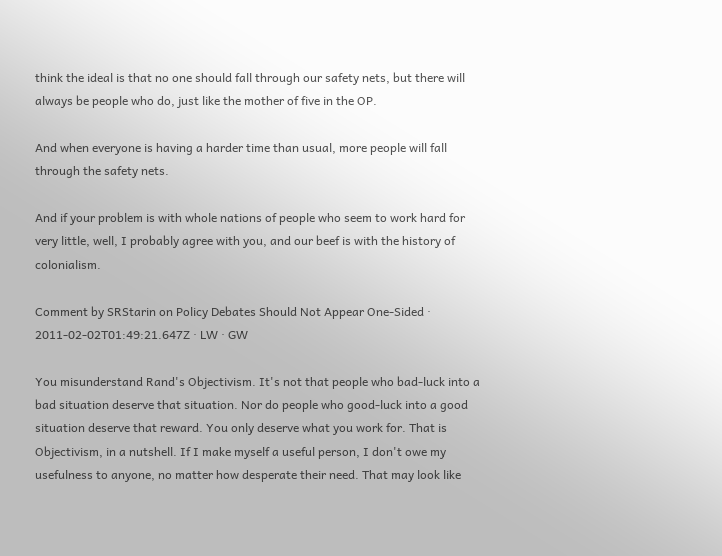think the ideal is that no one should fall through our safety nets, but there will always be people who do, just like the mother of five in the OP.

And when everyone is having a harder time than usual, more people will fall through the safety nets.

And if your problem is with whole nations of people who seem to work hard for very little, well, I probably agree with you, and our beef is with the history of colonialism.

Comment by SRStarin on Policy Debates Should Not Appear One-Sided · 2011-02-02T01:49:21.647Z · LW · GW

You misunderstand Rand's Objectivism. It's not that people who bad-luck into a bad situation deserve that situation. Nor do people who good-luck into a good situation deserve that reward. You only deserve what you work for. That is Objectivism, in a nutshell. If I make myself a useful person, I don't owe my usefulness to anyone, no matter how desperate their need. That may look like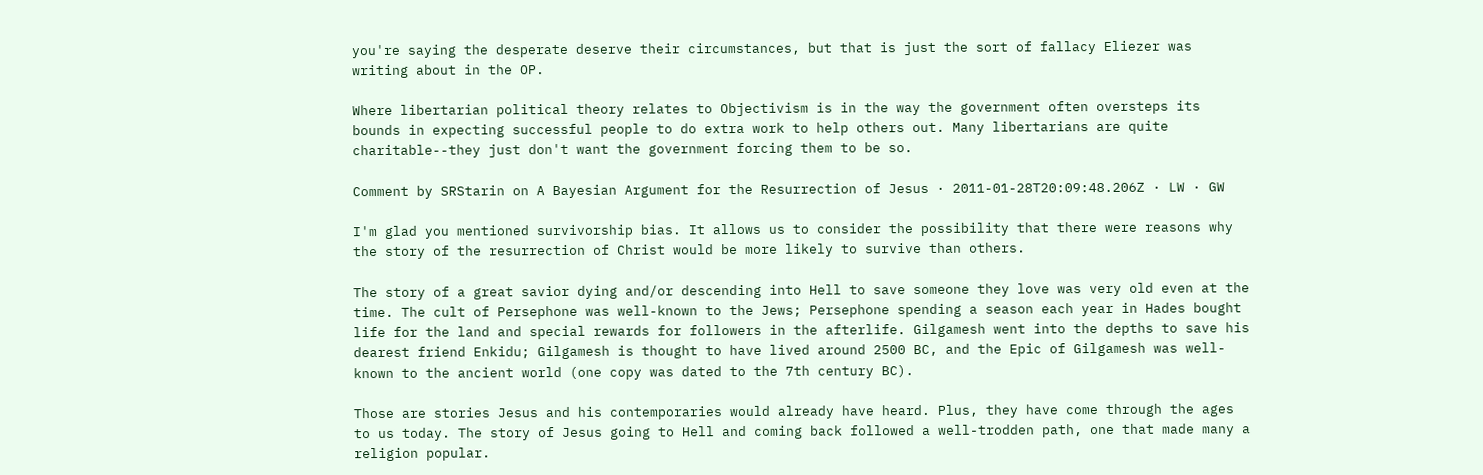you're saying the desperate deserve their circumstances, but that is just the sort of fallacy Eliezer was writing about in the OP.

Where libertarian political theory relates to Objectivism is in the way the government often oversteps its bounds in expecting successful people to do extra work to help others out. Many libertarians are quite charitable--they just don't want the government forcing them to be so.

Comment by SRStarin on A Bayesian Argument for the Resurrection of Jesus · 2011-01-28T20:09:48.206Z · LW · GW

I'm glad you mentioned survivorship bias. It allows us to consider the possibility that there were reasons why the story of the resurrection of Christ would be more likely to survive than others.

The story of a great savior dying and/or descending into Hell to save someone they love was very old even at the time. The cult of Persephone was well-known to the Jews; Persephone spending a season each year in Hades bought life for the land and special rewards for followers in the afterlife. Gilgamesh went into the depths to save his dearest friend Enkidu; Gilgamesh is thought to have lived around 2500 BC, and the Epic of Gilgamesh was well-known to the ancient world (one copy was dated to the 7th century BC).

Those are stories Jesus and his contemporaries would already have heard. Plus, they have come through the ages to us today. The story of Jesus going to Hell and coming back followed a well-trodden path, one that made many a religion popular.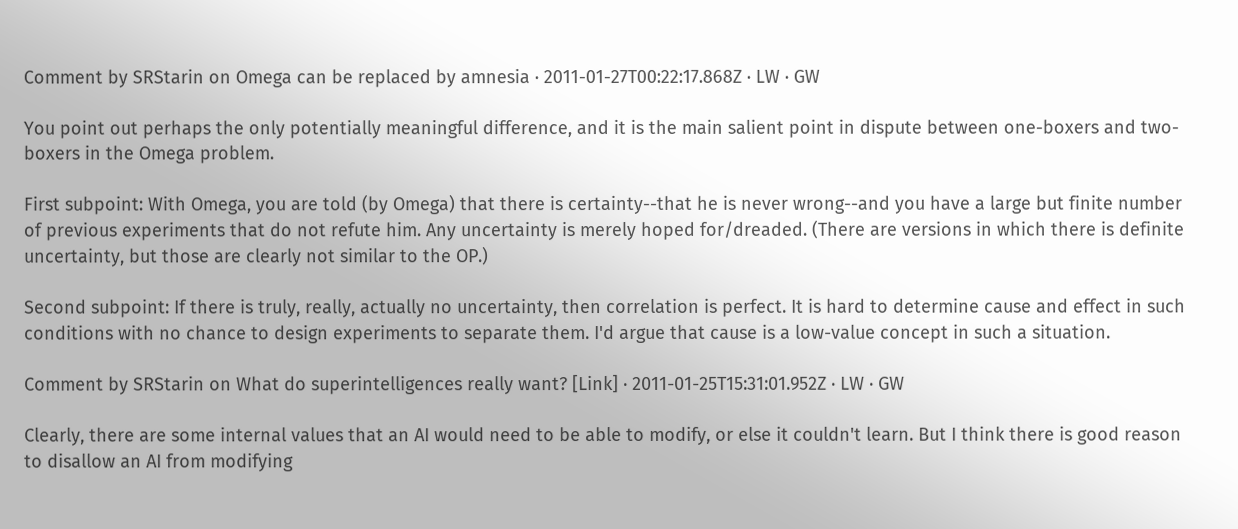Comment by SRStarin on Omega can be replaced by amnesia · 2011-01-27T00:22:17.868Z · LW · GW

You point out perhaps the only potentially meaningful difference, and it is the main salient point in dispute between one-boxers and two-boxers in the Omega problem.

First subpoint: With Omega, you are told (by Omega) that there is certainty--that he is never wrong--and you have a large but finite number of previous experiments that do not refute him. Any uncertainty is merely hoped for/dreaded. (There are versions in which there is definite uncertainty, but those are clearly not similar to the OP.)

Second subpoint: If there is truly, really, actually no uncertainty, then correlation is perfect. It is hard to determine cause and effect in such conditions with no chance to design experiments to separate them. I'd argue that cause is a low-value concept in such a situation.

Comment by SRStarin on What do superintelligences really want? [Link] · 2011-01-25T15:31:01.952Z · LW · GW

Clearly, there are some internal values that an AI would need to be able to modify, or else it couldn't learn. But I think there is good reason to disallow an AI from modifying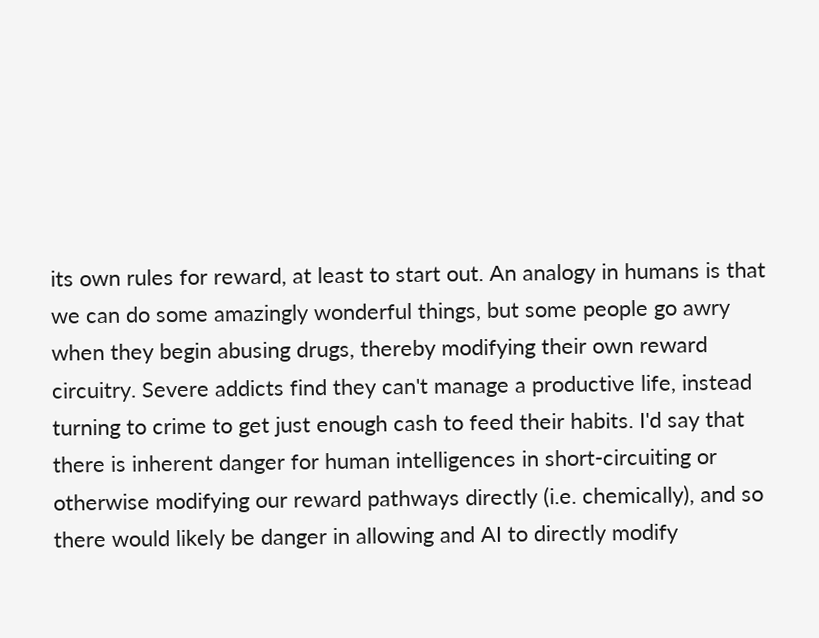its own rules for reward, at least to start out. An analogy in humans is that we can do some amazingly wonderful things, but some people go awry when they begin abusing drugs, thereby modifying their own reward circuitry. Severe addicts find they can't manage a productive life, instead turning to crime to get just enough cash to feed their habits. I'd say that there is inherent danger for human intelligences in short-circuiting or otherwise modifying our reward pathways directly (i.e. chemically), and so there would likely be danger in allowing and AI to directly modify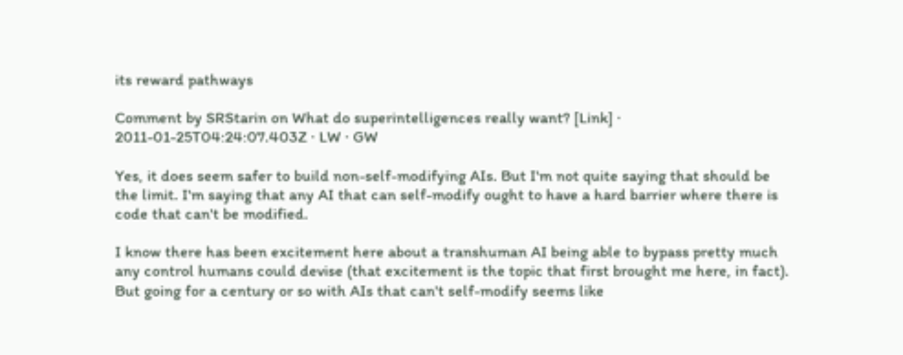its reward pathways

Comment by SRStarin on What do superintelligences really want? [Link] · 2011-01-25T04:24:07.403Z · LW · GW

Yes, it does seem safer to build non-self-modifying AIs. But I'm not quite saying that should be the limit. I'm saying that any AI that can self-modify ought to have a hard barrier where there is code that can't be modified.

I know there has been excitement here about a transhuman AI being able to bypass pretty much any control humans could devise (that excitement is the topic that first brought me here, in fact). But going for a century or so with AIs that can't self-modify seems like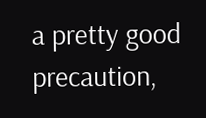a pretty good precaution,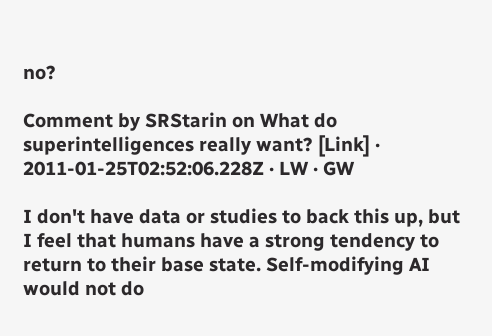no?

Comment by SRStarin on What do superintelligences really want? [Link] · 2011-01-25T02:52:06.228Z · LW · GW

I don't have data or studies to back this up, but I feel that humans have a strong tendency to return to their base state. Self-modifying AI would not do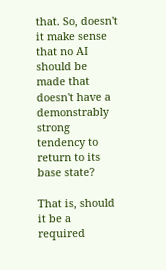that. So, doesn't it make sense that no AI should be made that doesn't have a demonstrably strong tendency to return to its base state?

That is, should it be a required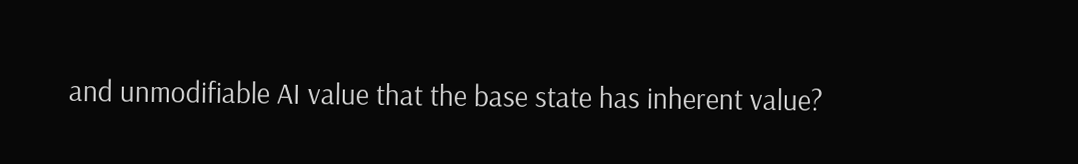and unmodifiable AI value that the base state has inherent value?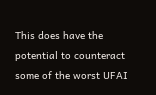This does have the potential to counteract some of the worst UFAI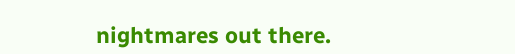nightmares out there.